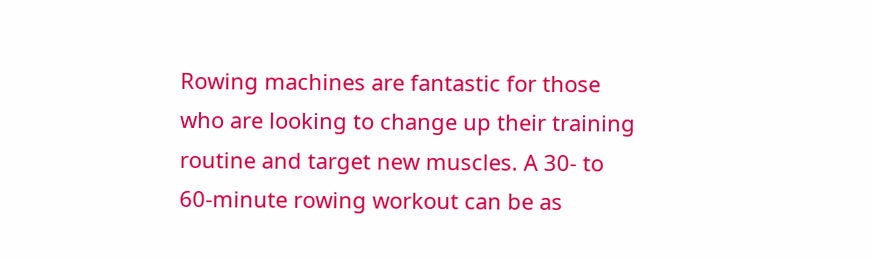Rowing machines are fantastic for those who are looking to change up their training routine and target new muscles. A 30- to 60-minute rowing workout can be as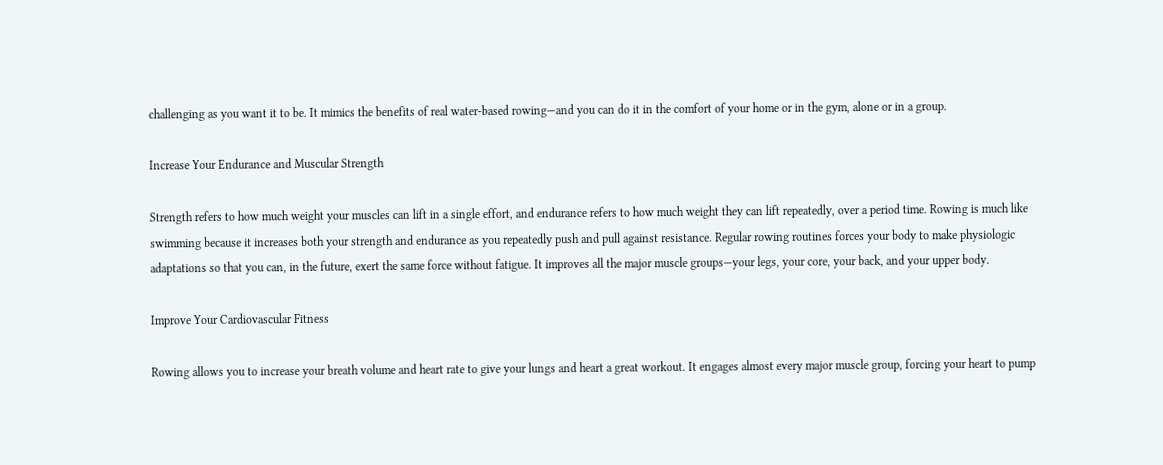challenging as you want it to be. It mimics the benefits of real water-based rowing—and you can do it in the comfort of your home or in the gym, alone or in a group.

Increase Your Endurance and Muscular Strength

Strength refers to how much weight your muscles can lift in a single effort, and endurance refers to how much weight they can lift repeatedly, over a period time. Rowing is much like swimming because it increases both your strength and endurance as you repeatedly push and pull against resistance. Regular rowing routines forces your body to make physiologic adaptations so that you can, in the future, exert the same force without fatigue. It improves all the major muscle groups—your legs, your core, your back, and your upper body.

Improve Your Cardiovascular Fitness

Rowing allows you to increase your breath volume and heart rate to give your lungs and heart a great workout. It engages almost every major muscle group, forcing your heart to pump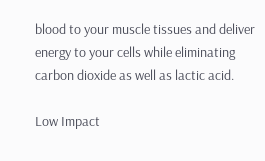blood to your muscle tissues and deliver energy to your cells while eliminating carbon dioxide as well as lactic acid.

Low Impact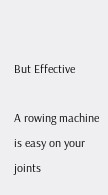But Effective

A rowing machine is easy on your joints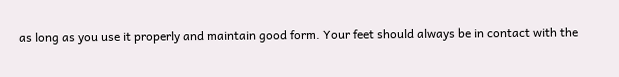as long as you use it properly and maintain good form. Your feet should always be in contact with the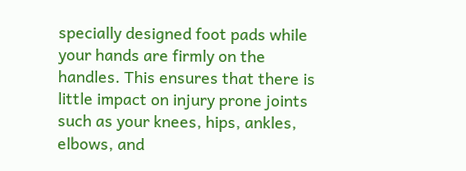specially designed foot pads while your hands are firmly on the handles. This ensures that there is little impact on injury prone joints such as your knees, hips, ankles, elbows, and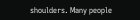shoulders. Many people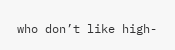who don’t like high-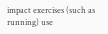impact exercises (such as running) use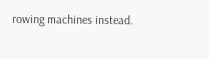rowing machines instead.